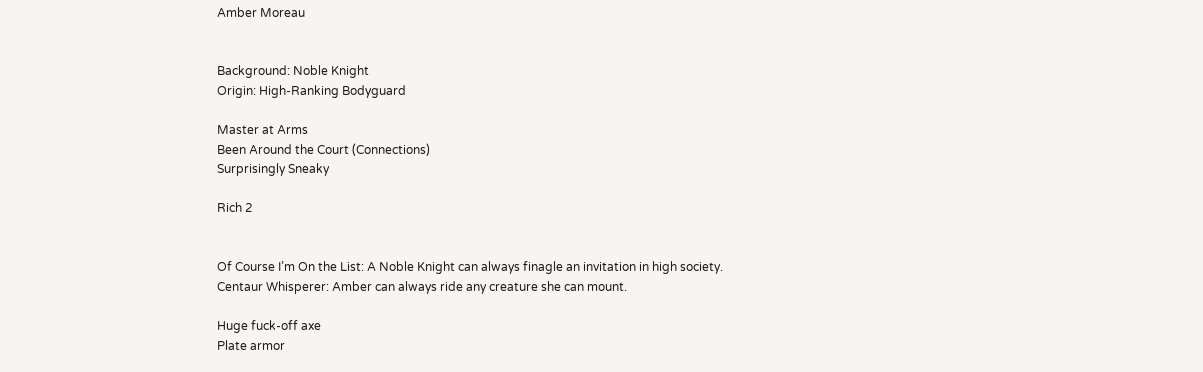Amber Moreau


Background: Noble Knight
Origin: High-Ranking Bodyguard

Master at Arms
Been Around the Court (Connections)
Surprisingly Sneaky

Rich 2


Of Course I’m On the List: A Noble Knight can always finagle an invitation in high society.
Centaur Whisperer: Amber can always ride any creature she can mount.

Huge fuck-off axe
Plate armor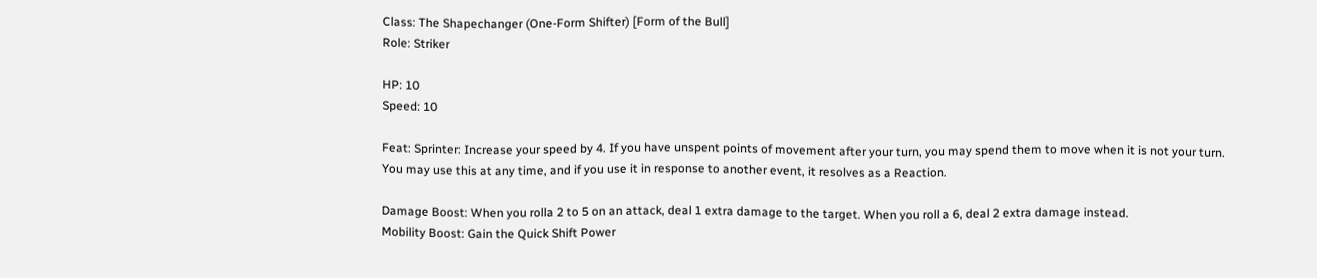Class: The Shapechanger (One-Form Shifter) [Form of the Bull]
Role: Striker

HP: 10
Speed: 10

Feat: Sprinter: Increase your speed by 4. If you have unspent points of movement after your turn, you may spend them to move when it is not your turn. You may use this at any time, and if you use it in response to another event, it resolves as a Reaction.

Damage Boost: When you rolla 2 to 5 on an attack, deal 1 extra damage to the target. When you roll a 6, deal 2 extra damage instead.
Mobility Boost: Gain the Quick Shift Power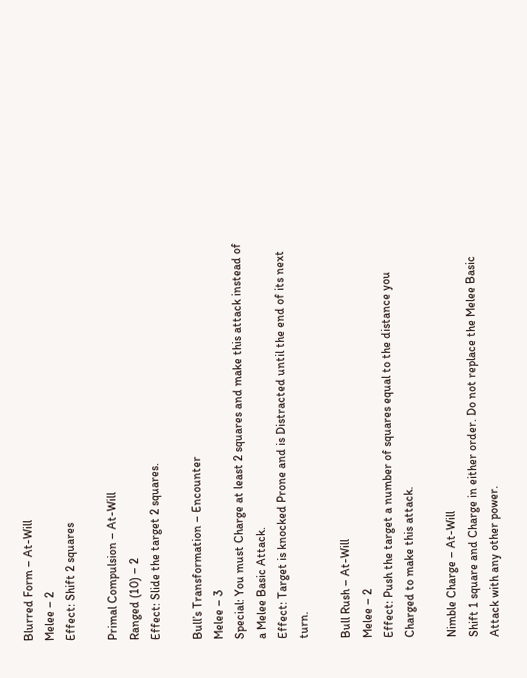Blurred Form – At-Will
Melee – 2
Effect: Shift 2 squares

Primal Compulsion – At-Will
Ranged (10) – 2
Effect: Slide the target 2 squares.

Bull’s Transformation – Encounter
Melee – 3
Special: You must Charge at least 2 squares and make this attack instead of a Melee Basic Attack.
Effect: Target is knocked Prone and is Distracted until the end of its next turn.

Bull Rush – At-Will
Melee – 2
Effect: Push the target a number of squares equal to the distance you Charged to make this attack.

Nimble Charge – At-Will
Shift 1 square and Charge in either order. Do not replace the Melee Basic Attack with any other power.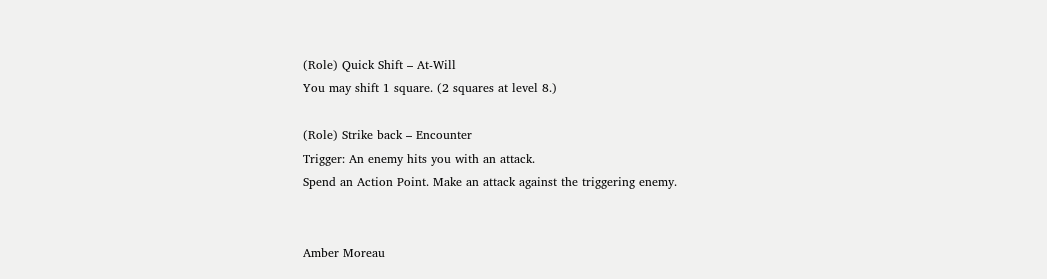(Role) Quick Shift – At-Will
You may shift 1 square. (2 squares at level 8.)

(Role) Strike back – Encounter
Trigger: An enemy hits you with an attack.
Spend an Action Point. Make an attack against the triggering enemy.


Amber Moreau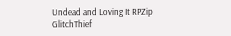Undead and Loving It RPZip GlitchThief